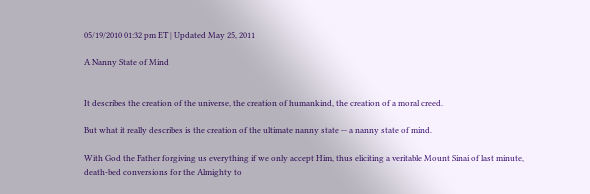05/19/2010 01:32 pm ET | Updated May 25, 2011

A Nanny State of Mind


It describes the creation of the universe, the creation of humankind, the creation of a moral creed.

But what it really describes is the creation of the ultimate nanny state -- a nanny state of mind.

With God the Father forgiving us everything if we only accept Him, thus eliciting a veritable Mount Sinai of last minute, death-bed conversions for the Almighty to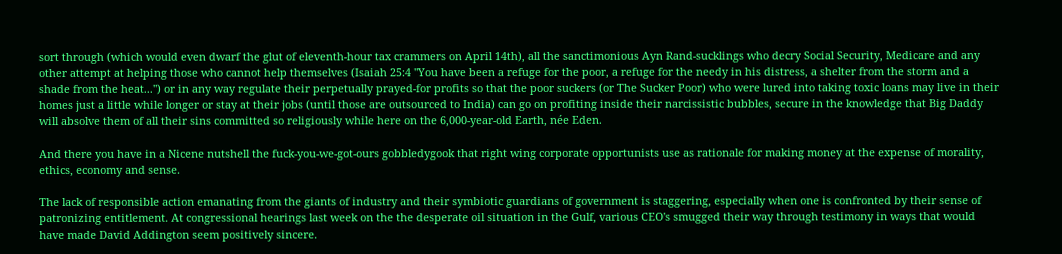sort through (which would even dwarf the glut of eleventh-hour tax crammers on April 14th), all the sanctimonious Ayn Rand-sucklings who decry Social Security, Medicare and any other attempt at helping those who cannot help themselves (Isaiah 25:4 "You have been a refuge for the poor, a refuge for the needy in his distress, a shelter from the storm and a shade from the heat...") or in any way regulate their perpetually prayed-for profits so that the poor suckers (or The Sucker Poor) who were lured into taking toxic loans may live in their homes just a little while longer or stay at their jobs (until those are outsourced to India) can go on profiting inside their narcissistic bubbles, secure in the knowledge that Big Daddy will absolve them of all their sins committed so religiously while here on the 6,000-year-old Earth, née Eden.

And there you have in a Nicene nutshell the fuck-you-we-got-ours gobbledygook that right wing corporate opportunists use as rationale for making money at the expense of morality, ethics, economy and sense.

The lack of responsible action emanating from the giants of industry and their symbiotic guardians of government is staggering, especially when one is confronted by their sense of patronizing entitlement. At congressional hearings last week on the the desperate oil situation in the Gulf, various CEO's smugged their way through testimony in ways that would have made David Addington seem positively sincere.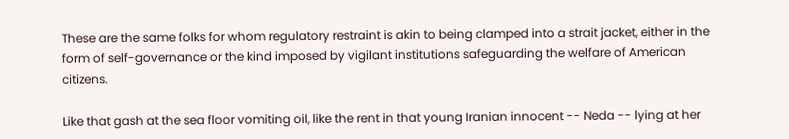These are the same folks for whom regulatory restraint is akin to being clamped into a strait jacket, either in the form of self-governance or the kind imposed by vigilant institutions safeguarding the welfare of American citizens.

Like that gash at the sea floor vomiting oil, like the rent in that young Iranian innocent -- Neda -- lying at her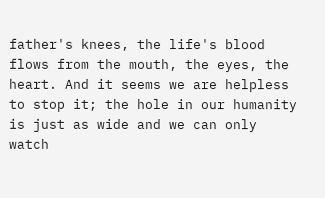father's knees, the life's blood flows from the mouth, the eyes, the heart. And it seems we are helpless to stop it; the hole in our humanity is just as wide and we can only watch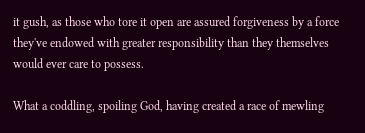it gush, as those who tore it open are assured forgiveness by a force they've endowed with greater responsibility than they themselves would ever care to possess.

What a coddling, spoiling God, having created a race of mewling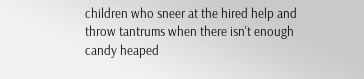children who sneer at the hired help and throw tantrums when there isn't enough candy heaped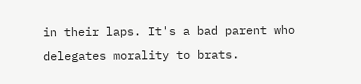in their laps. It's a bad parent who delegates morality to brats.